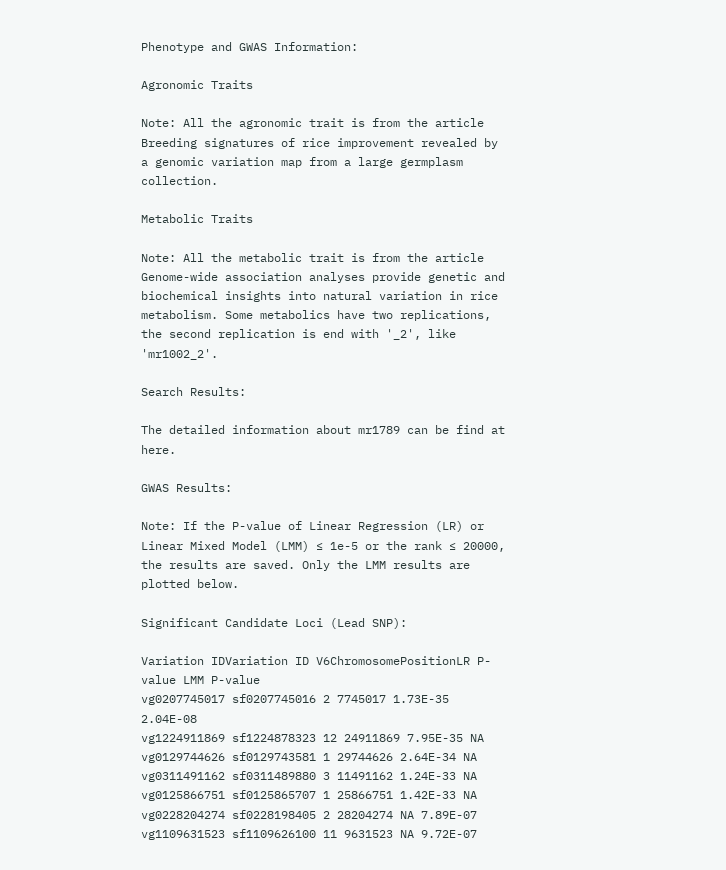Phenotype and GWAS Information:

Agronomic Traits

Note: All the agronomic trait is from the article Breeding signatures of rice improvement revealed by a genomic variation map from a large germplasm collection.

Metabolic Traits

Note: All the metabolic trait is from the article Genome-wide association analyses provide genetic and biochemical insights into natural variation in rice metabolism. Some metabolics have two replications, the second replication is end with '_2', like 'mr1002_2'.

Search Results:

The detailed information about mr1789 can be find at here.

GWAS Results:

Note: If the P-value of Linear Regression (LR) or Linear Mixed Model (LMM) ≤ 1e-5 or the rank ≤ 20000, the results are saved. Only the LMM results are plotted below.

Significant Candidate Loci (Lead SNP):

Variation IDVariation ID V6ChromosomePositionLR P-value LMM P-value
vg0207745017 sf0207745016 2 7745017 1.73E-35 2.04E-08
vg1224911869 sf1224878323 12 24911869 7.95E-35 NA
vg0129744626 sf0129743581 1 29744626 2.64E-34 NA
vg0311491162 sf0311489880 3 11491162 1.24E-33 NA
vg0125866751 sf0125865707 1 25866751 1.42E-33 NA
vg0228204274 sf0228198405 2 28204274 NA 7.89E-07
vg1109631523 sf1109626100 11 9631523 NA 9.72E-07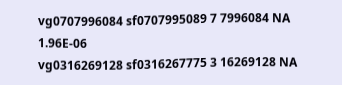vg0707996084 sf0707995089 7 7996084 NA 1.96E-06
vg0316269128 sf0316267775 3 16269128 NA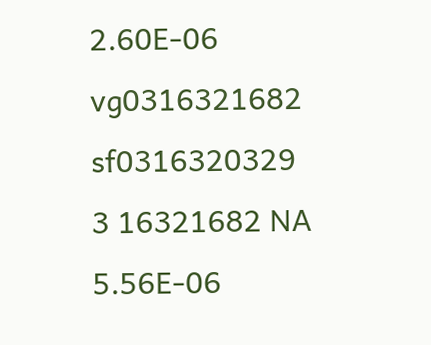2.60E-06
vg0316321682 sf0316320329 3 16321682 NA 5.56E-06